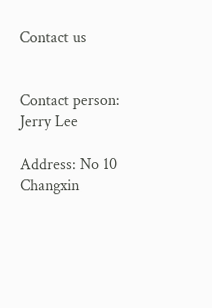Contact us


Contact person: Jerry Lee

Address: No 10 Changxin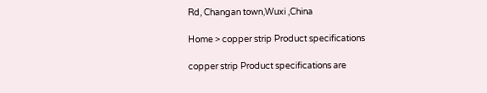Rd, Changan town,Wuxi ,China

Home > copper strip Product specifications

copper strip Product specifications are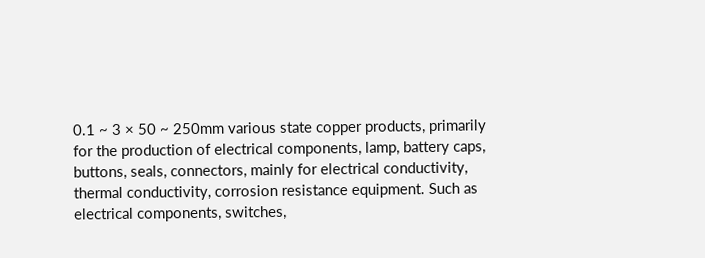0.1 ~ 3 × 50 ~ 250mm various state copper products, primarily for the production of electrical components, lamp, battery caps, buttons, seals, connectors, mainly for electrical conductivity, thermal conductivity, corrosion resistance equipment. Such as electrical components, switches,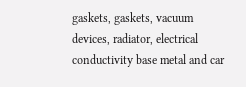gaskets, gaskets, vacuum devices, radiator, electrical conductivity base metal and car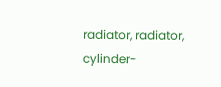radiator, radiator, cylinder-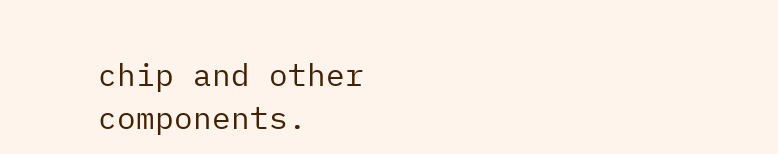chip and other components.